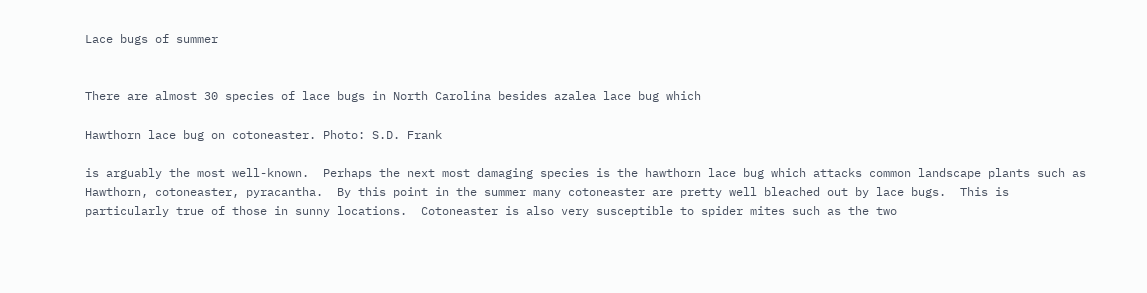Lace bugs of summer


There are almost 30 species of lace bugs in North Carolina besides azalea lace bug which

Hawthorn lace bug on cotoneaster. Photo: S.D. Frank

is arguably the most well-known.  Perhaps the next most damaging species is the hawthorn lace bug which attacks common landscape plants such as Hawthorn, cotoneaster, pyracantha.  By this point in the summer many cotoneaster are pretty well bleached out by lace bugs.  This is particularly true of those in sunny locations.  Cotoneaster is also very susceptible to spider mites such as the two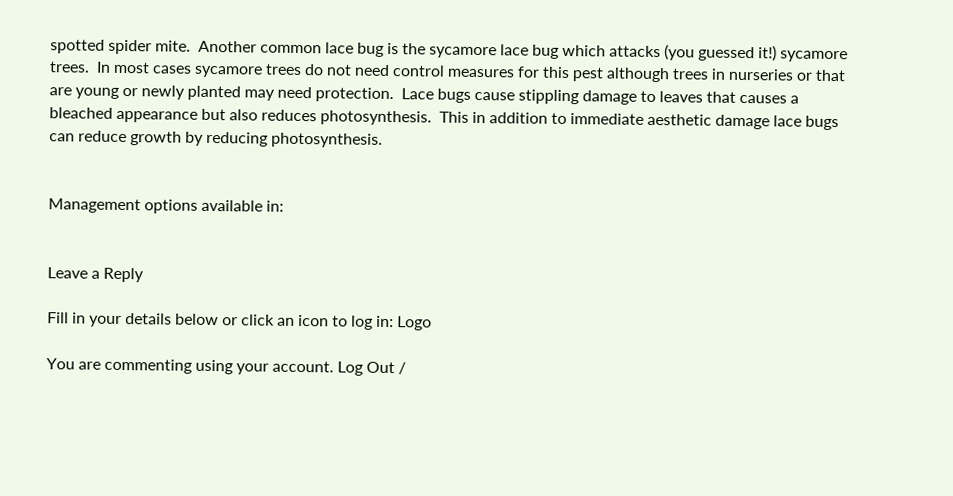spotted spider mite.  Another common lace bug is the sycamore lace bug which attacks (you guessed it!) sycamore trees.  In most cases sycamore trees do not need control measures for this pest although trees in nurseries or that are young or newly planted may need protection.  Lace bugs cause stippling damage to leaves that causes a bleached appearance but also reduces photosynthesis.  This in addition to immediate aesthetic damage lace bugs can reduce growth by reducing photosynthesis.


Management options available in:


Leave a Reply

Fill in your details below or click an icon to log in: Logo

You are commenting using your account. Log Out /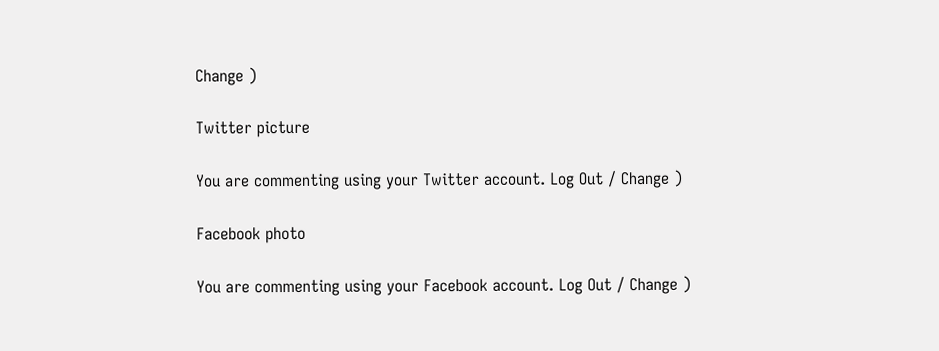Change )

Twitter picture

You are commenting using your Twitter account. Log Out / Change )

Facebook photo

You are commenting using your Facebook account. Log Out / Change )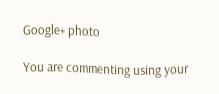Google+ photo

You are commenting using your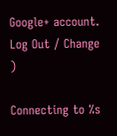Google+ account. Log Out / Change )

Connecting to %s